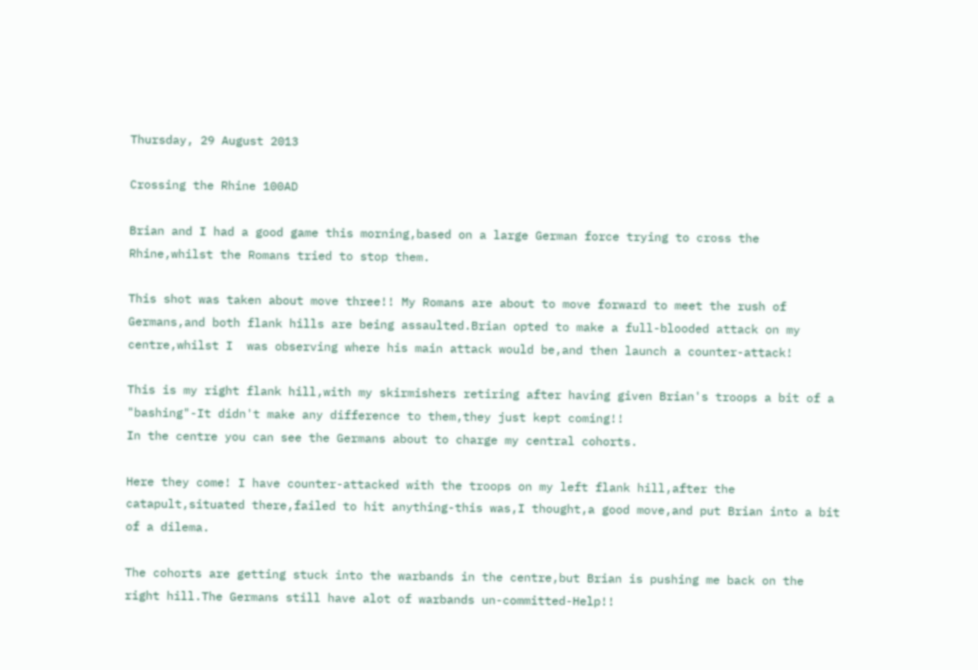Thursday, 29 August 2013

Crossing the Rhine 100AD

Brian and I had a good game this morning,based on a large German force trying to cross the Rhine,whilst the Romans tried to stop them.

This shot was taken about move three!! My Romans are about to move forward to meet the rush of Germans,and both flank hills are being assaulted.Brian opted to make a full-blooded attack on my centre,whilst I  was observing where his main attack would be,and then launch a counter-attack!

This is my right flank hill,with my skirmishers retiring after having given Brian's troops a bit of a "bashing"-It didn't make any difference to them,they just kept coming!!
In the centre you can see the Germans about to charge my central cohorts.

Here they come! I have counter-attacked with the troops on my left flank hill,after the catapult,situated there,failed to hit anything-this was,I thought,a good move,and put Brian into a bit of a dilema.

The cohorts are getting stuck into the warbands in the centre,but Brian is pushing me back on the right hill.The Germans still have alot of warbands un-committed-Help!!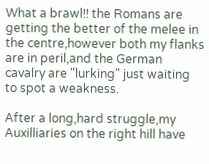What a brawl!! the Romans are getting the better of the melee in the centre,however both my flanks are in peril,and the German cavalry are "lurking" just waiting to spot a weakness.

After a long,hard struggle,my Auxilliaries on the right hill have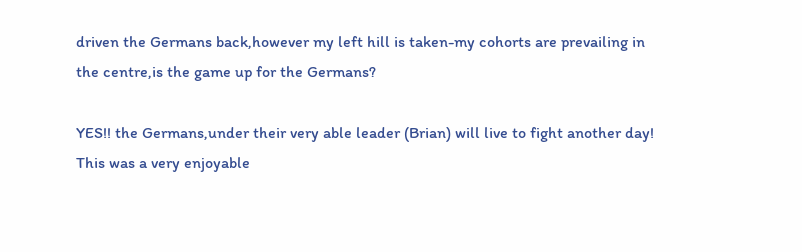driven the Germans back,however my left hill is taken-my cohorts are prevailing in the centre,is the game up for the Germans?

YES!! the Germans,under their very able leader (Brian) will live to fight another day!
This was a very enjoyable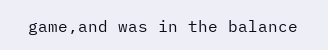game,and was in the balance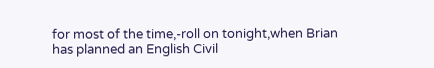for most of the time,-roll on tonight,when Brian has planned an English Civil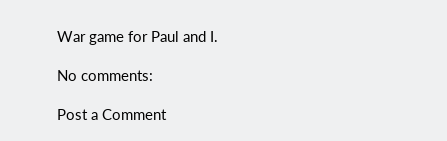War game for Paul and I.

No comments:

Post a Comment